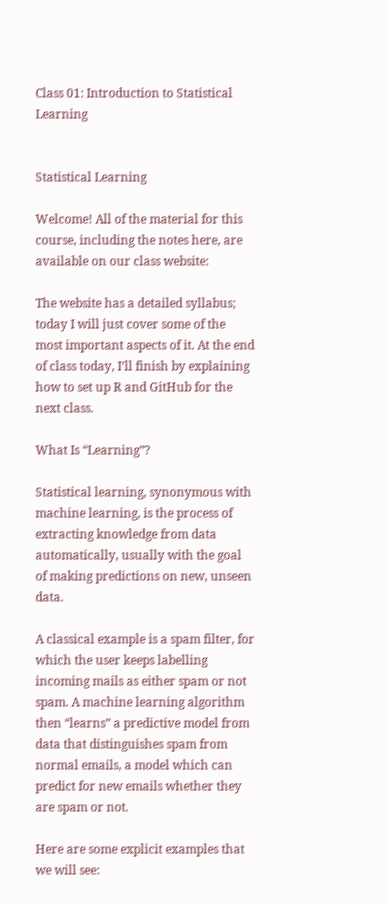Class 01: Introduction to Statistical Learning


Statistical Learning

Welcome! All of the material for this course, including the notes here, are available on our class website:

The website has a detailed syllabus; today I will just cover some of the most important aspects of it. At the end of class today, I’ll finish by explaining how to set up R and GitHub for the next class.

What Is “Learning”?

Statistical learning, synonymous with machine learning, is the process of extracting knowledge from data automatically, usually with the goal of making predictions on new, unseen data.

A classical example is a spam filter, for which the user keeps labelling incoming mails as either spam or not spam. A machine learning algorithm then “learns” a predictive model from data that distinguishes spam from normal emails, a model which can predict for new emails whether they are spam or not.

Here are some explicit examples that we will see: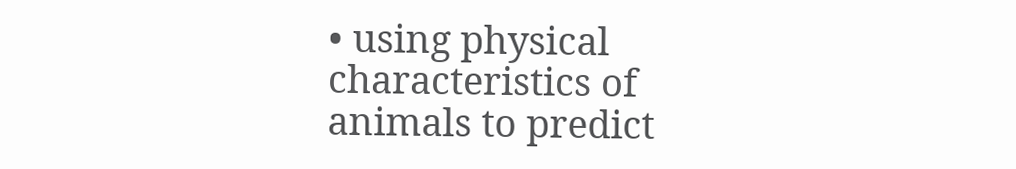• using physical characteristics of animals to predict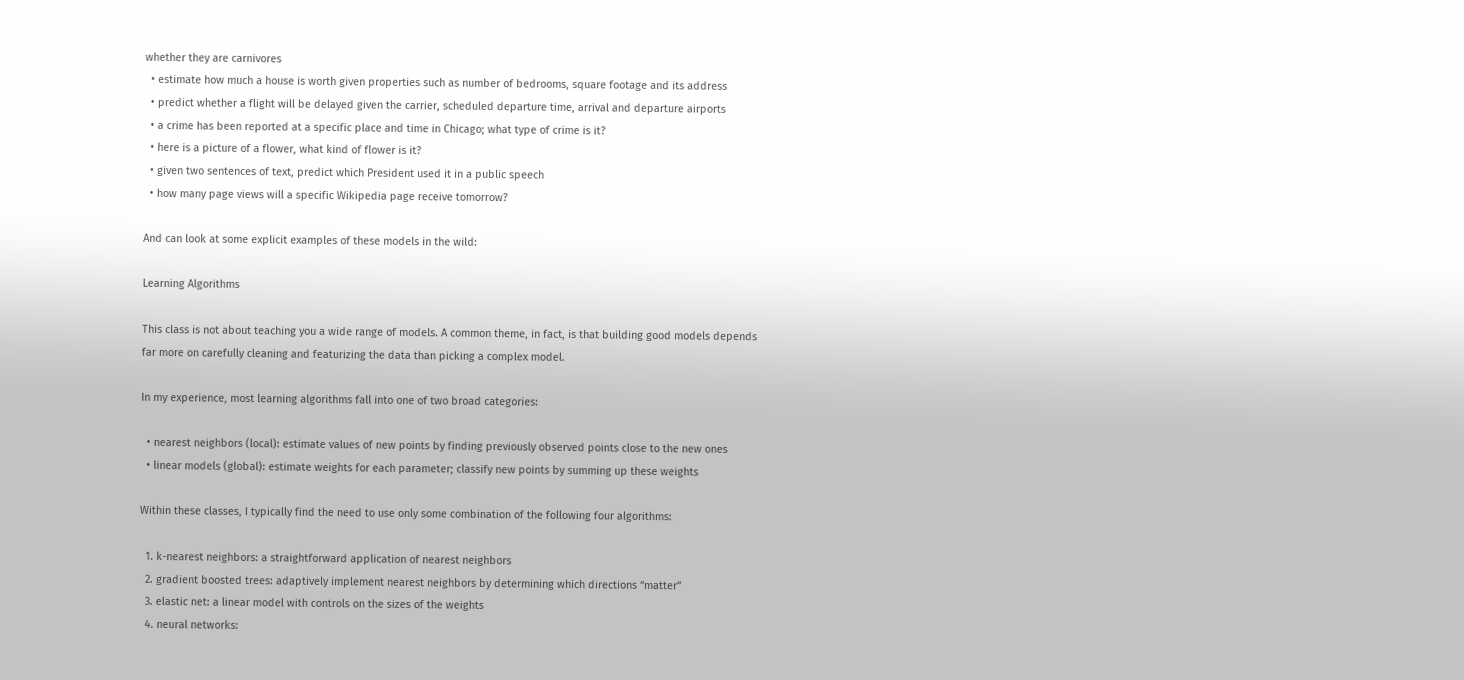whether they are carnivores
  • estimate how much a house is worth given properties such as number of bedrooms, square footage and its address
  • predict whether a flight will be delayed given the carrier, scheduled departure time, arrival and departure airports
  • a crime has been reported at a specific place and time in Chicago; what type of crime is it?
  • here is a picture of a flower, what kind of flower is it?
  • given two sentences of text, predict which President used it in a public speech
  • how many page views will a specific Wikipedia page receive tomorrow?

And can look at some explicit examples of these models in the wild:

Learning Algorithms

This class is not about teaching you a wide range of models. A common theme, in fact, is that building good models depends far more on carefully cleaning and featurizing the data than picking a complex model.

In my experience, most learning algorithms fall into one of two broad categories:

  • nearest neighbors (local): estimate values of new points by finding previously observed points close to the new ones
  • linear models (global): estimate weights for each parameter; classify new points by summing up these weights

Within these classes, I typically find the need to use only some combination of the following four algorithms:

  1. k-nearest neighbors: a straightforward application of nearest neighbors
  2. gradient boosted trees: adaptively implement nearest neighbors by determining which directions “matter”
  3. elastic net: a linear model with controls on the sizes of the weights
  4. neural networks: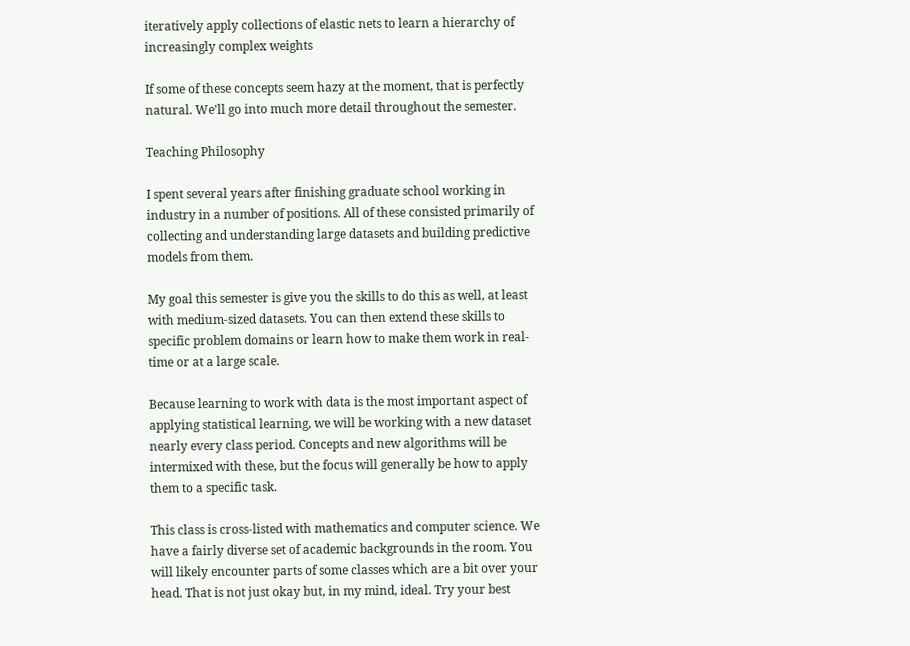iteratively apply collections of elastic nets to learn a hierarchy of increasingly complex weights

If some of these concepts seem hazy at the moment, that is perfectly natural. We’ll go into much more detail throughout the semester.

Teaching Philosophy

I spent several years after finishing graduate school working in industry in a number of positions. All of these consisted primarily of collecting and understanding large datasets and building predictive models from them.

My goal this semester is give you the skills to do this as well, at least with medium-sized datasets. You can then extend these skills to specific problem domains or learn how to make them work in real-time or at a large scale.

Because learning to work with data is the most important aspect of applying statistical learning, we will be working with a new dataset nearly every class period. Concepts and new algorithms will be intermixed with these, but the focus will generally be how to apply them to a specific task.

This class is cross-listed with mathematics and computer science. We have a fairly diverse set of academic backgrounds in the room. You will likely encounter parts of some classes which are a bit over your head. That is not just okay but, in my mind, ideal. Try your best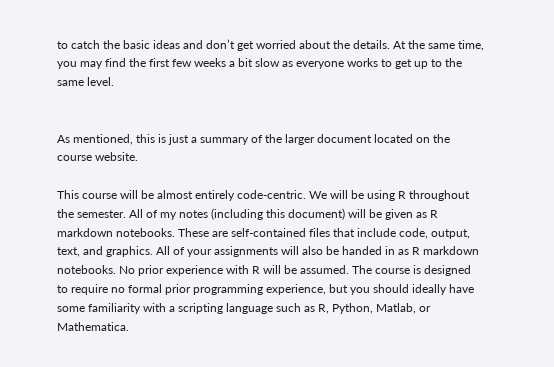to catch the basic ideas and don’t get worried about the details. At the same time, you may find the first few weeks a bit slow as everyone works to get up to the same level.


As mentioned, this is just a summary of the larger document located on the course website.

This course will be almost entirely code-centric. We will be using R throughout the semester. All of my notes (including this document) will be given as R markdown notebooks. These are self-contained files that include code, output, text, and graphics. All of your assignments will also be handed in as R markdown notebooks. No prior experience with R will be assumed. The course is designed to require no formal prior programming experience, but you should ideally have some familiarity with a scripting language such as R, Python, Matlab, or Mathematica.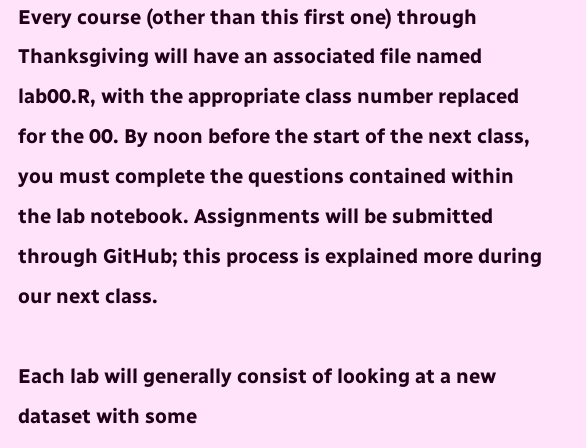Every course (other than this first one) through Thanksgiving will have an associated file named lab00.R, with the appropriate class number replaced for the 00. By noon before the start of the next class, you must complete the questions contained within the lab notebook. Assignments will be submitted through GitHub; this process is explained more during our next class.

Each lab will generally consist of looking at a new dataset with some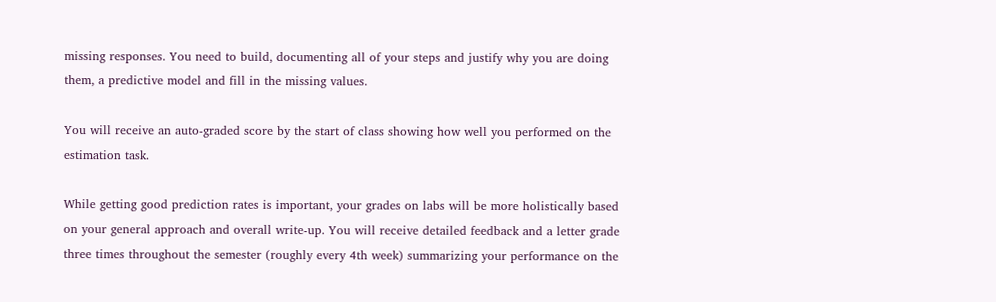missing responses. You need to build, documenting all of your steps and justify why you are doing them, a predictive model and fill in the missing values.

You will receive an auto-graded score by the start of class showing how well you performed on the estimation task.

While getting good prediction rates is important, your grades on labs will be more holistically based on your general approach and overall write-up. You will receive detailed feedback and a letter grade three times throughout the semester (roughly every 4th week) summarizing your performance on the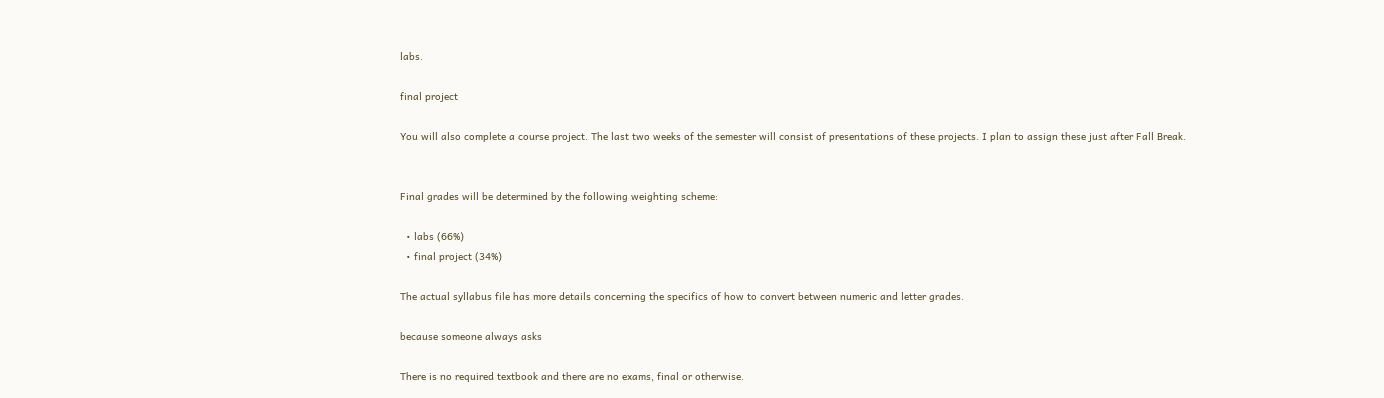labs.

final project

You will also complete a course project. The last two weeks of the semester will consist of presentations of these projects. I plan to assign these just after Fall Break.


Final grades will be determined by the following weighting scheme:

  • labs (66%)
  • final project (34%)

The actual syllabus file has more details concerning the specifics of how to convert between numeric and letter grades.

because someone always asks

There is no required textbook and there are no exams, final or otherwise.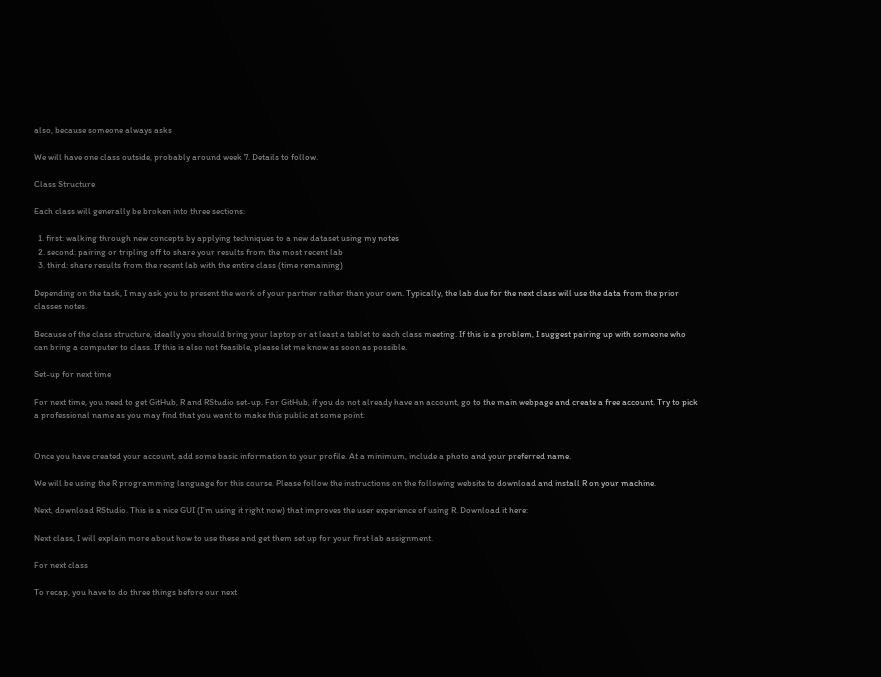also, because someone always asks

We will have one class outside, probably around week 7. Details to follow.

Class Structure

Each class will generally be broken into three sections:

  1. first: walking through new concepts by applying techniques to a new dataset using my notes
  2. second: pairing or tripling off to share your results from the most recent lab
  3. third: share results from the recent lab with the entire class (time remaining)

Depending on the task, I may ask you to present the work of your partner rather than your own. Typically, the lab due for the next class will use the data from the prior classes notes.

Because of the class structure, ideally you should bring your laptop or at least a tablet to each class meeting. If this is a problem, I suggest pairing up with someone who can bring a computer to class. If this is also not feasible, please let me know as soon as possible.

Set-up for next time

For next time, you need to get GitHub, R and RStudio set-up. For GitHub, if you do not already have an account, go to the main webpage and create a free account. Try to pick a professional name as you may find that you want to make this public at some point:


Once you have created your account, add some basic information to your profile. At a minimum, include a photo and your preferred name.

We will be using the R programming language for this course. Please follow the instructions on the following website to download and install R on your machine.

Next, download RStudio. This is a nice GUI (I’m using it right now) that improves the user experience of using R. Download it here:

Next class, I will explain more about how to use these and get them set up for your first lab assignment.

For next class

To recap, you have to do three things before our next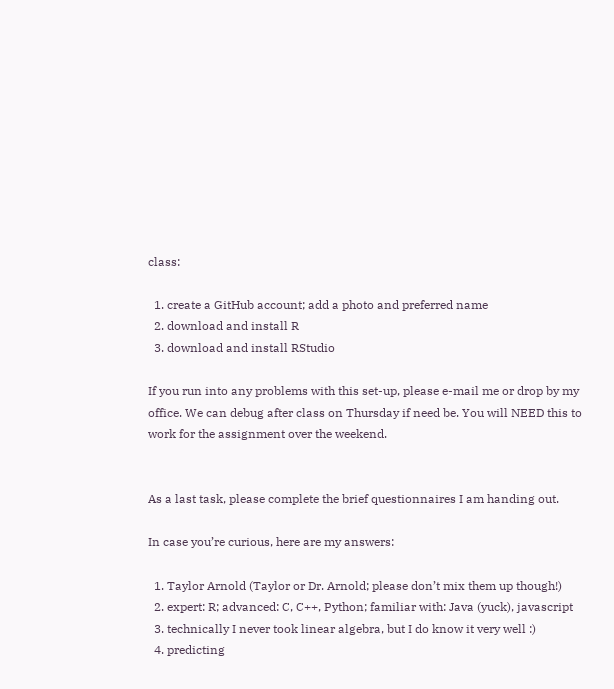class:

  1. create a GitHub account; add a photo and preferred name
  2. download and install R
  3. download and install RStudio

If you run into any problems with this set-up, please e-mail me or drop by my office. We can debug after class on Thursday if need be. You will NEED this to work for the assignment over the weekend.


As a last task, please complete the brief questionnaires I am handing out.

In case you’re curious, here are my answers:

  1. Taylor Arnold (Taylor or Dr. Arnold; please don’t mix them up though!)
  2. expert: R; advanced: C, C++, Python; familiar with: Java (yuck), javascript
  3. technically I never took linear algebra, but I do know it very well :)
  4. predicting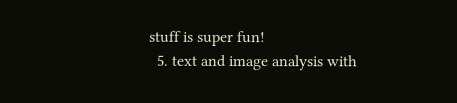stuff is super fun!
  5. text and image analysis with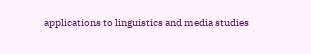applications to linguistics and media studies